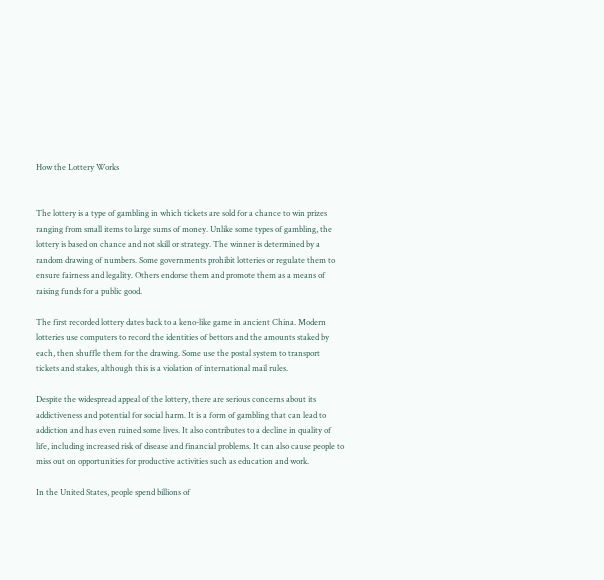How the Lottery Works


The lottery is a type of gambling in which tickets are sold for a chance to win prizes ranging from small items to large sums of money. Unlike some types of gambling, the lottery is based on chance and not skill or strategy. The winner is determined by a random drawing of numbers. Some governments prohibit lotteries or regulate them to ensure fairness and legality. Others endorse them and promote them as a means of raising funds for a public good.

The first recorded lottery dates back to a keno-like game in ancient China. Modern lotteries use computers to record the identities of bettors and the amounts staked by each, then shuffle them for the drawing. Some use the postal system to transport tickets and stakes, although this is a violation of international mail rules.

Despite the widespread appeal of the lottery, there are serious concerns about its addictiveness and potential for social harm. It is a form of gambling that can lead to addiction and has even ruined some lives. It also contributes to a decline in quality of life, including increased risk of disease and financial problems. It can also cause people to miss out on opportunities for productive activities such as education and work.

In the United States, people spend billions of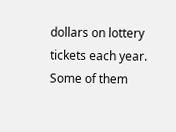dollars on lottery tickets each year. Some of them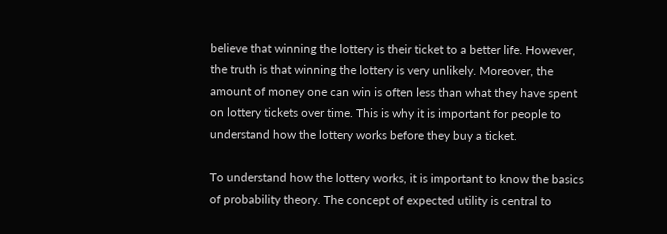believe that winning the lottery is their ticket to a better life. However, the truth is that winning the lottery is very unlikely. Moreover, the amount of money one can win is often less than what they have spent on lottery tickets over time. This is why it is important for people to understand how the lottery works before they buy a ticket.

To understand how the lottery works, it is important to know the basics of probability theory. The concept of expected utility is central to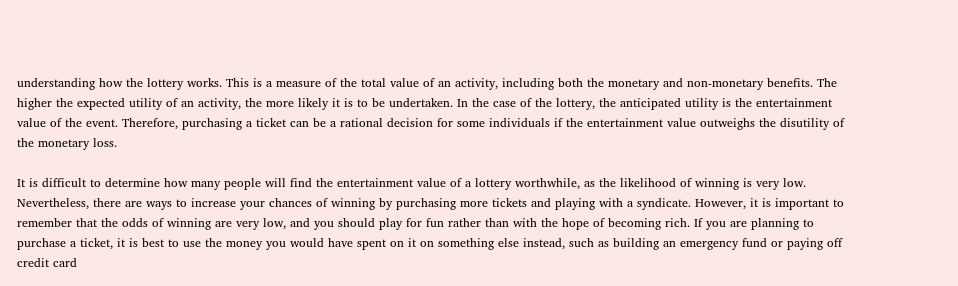understanding how the lottery works. This is a measure of the total value of an activity, including both the monetary and non-monetary benefits. The higher the expected utility of an activity, the more likely it is to be undertaken. In the case of the lottery, the anticipated utility is the entertainment value of the event. Therefore, purchasing a ticket can be a rational decision for some individuals if the entertainment value outweighs the disutility of the monetary loss.

It is difficult to determine how many people will find the entertainment value of a lottery worthwhile, as the likelihood of winning is very low. Nevertheless, there are ways to increase your chances of winning by purchasing more tickets and playing with a syndicate. However, it is important to remember that the odds of winning are very low, and you should play for fun rather than with the hope of becoming rich. If you are planning to purchase a ticket, it is best to use the money you would have spent on it on something else instead, such as building an emergency fund or paying off credit card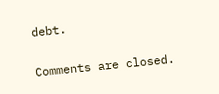debt.

Comments are closed.